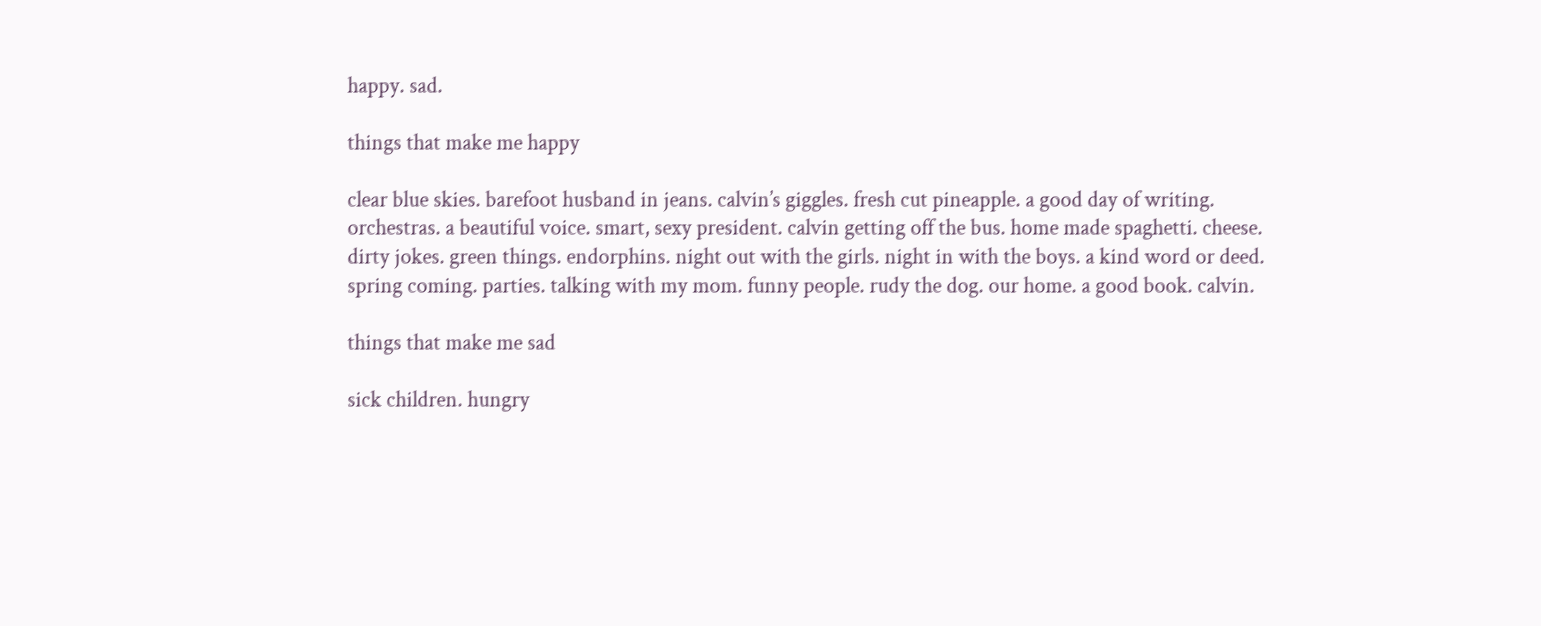happy. sad.

things that make me happy

clear blue skies. barefoot husband in jeans. calvin’s giggles. fresh cut pineapple. a good day of writing. orchestras. a beautiful voice. smart, sexy president. calvin getting off the bus. home made spaghetti. cheese. dirty jokes. green things. endorphins. night out with the girls. night in with the boys. a kind word or deed. spring coming. parties. talking with my mom. funny people. rudy the dog. our home. a good book. calvin.

things that make me sad

sick children. hungry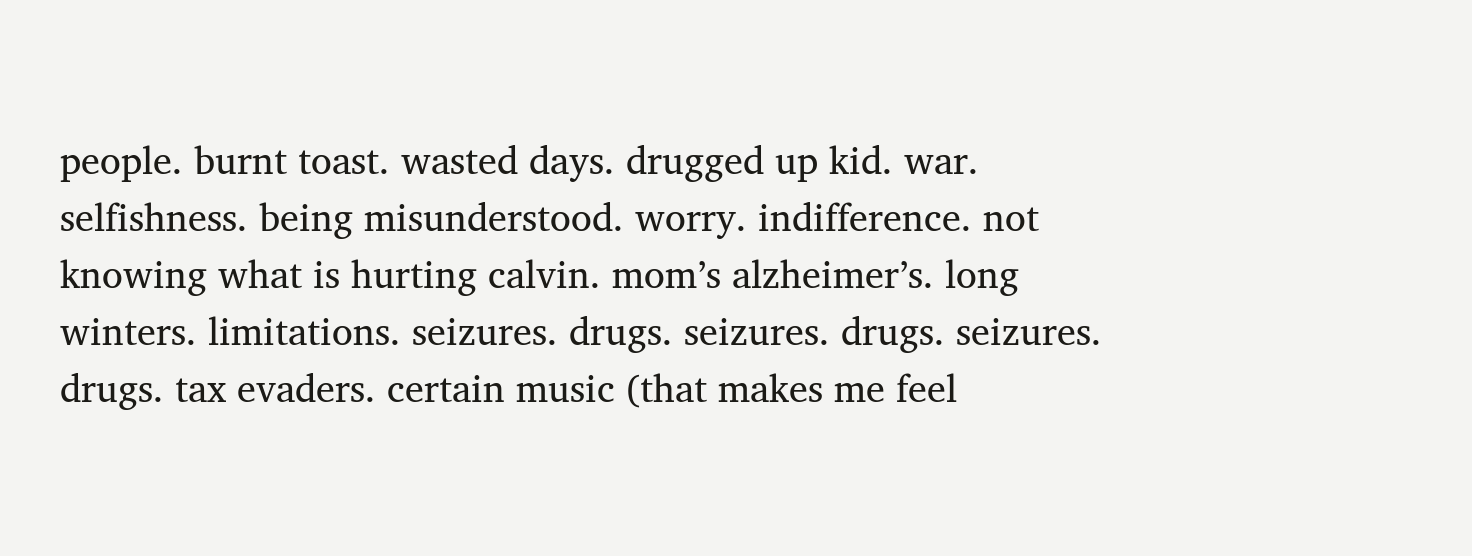people. burnt toast. wasted days. drugged up kid. war. selfishness. being misunderstood. worry. indifference. not knowing what is hurting calvin. mom’s alzheimer’s. long winters. limitations. seizures. drugs. seizures. drugs. seizures. drugs. tax evaders. certain music (that makes me feel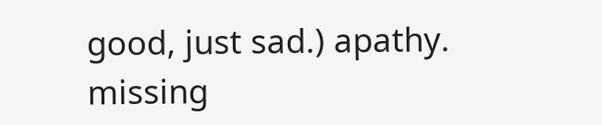good, just sad.) apathy. missing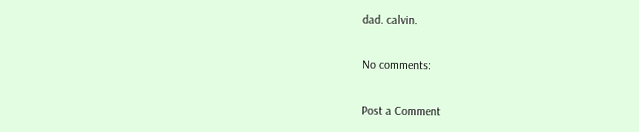dad. calvin.

No comments:

Post a Comment